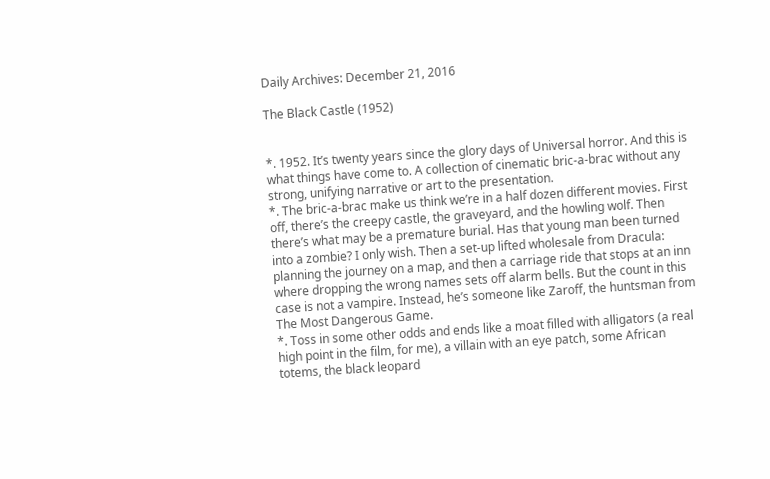Daily Archives: December 21, 2016

The Black Castle (1952)


*. 1952. It’s twenty years since the glory days of Universal horror. And this is what things have come to. A collection of cinematic bric-a-brac without any strong, unifying narrative or art to the presentation.
*. The bric-a-brac make us think we’re in a half dozen different movies. First off, there’s the creepy castle, the graveyard, and the howling wolf. Then there’s what may be a premature burial. Has that young man been turned into a zombie? I only wish. Then a set-up lifted wholesale from Dracula: planning the journey on a map, and then a carriage ride that stops at an inn where dropping the wrong names sets off alarm bells. But the count in this case is not a vampire. Instead, he’s someone like Zaroff, the huntsman from The Most Dangerous Game.
*. Toss in some other odds and ends like a moat filled with alligators (a real high point in the film, for me), a villain with an eye patch, some African totems, the black leopard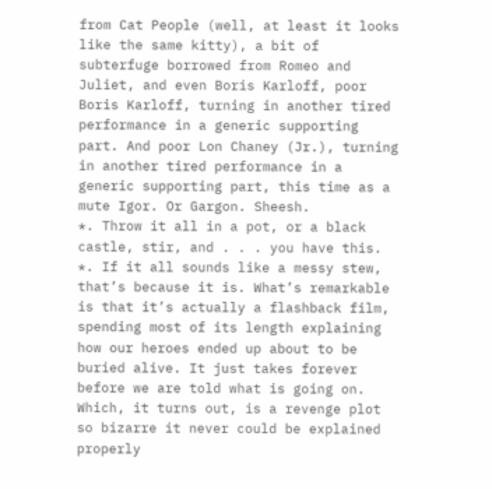from Cat People (well, at least it looks like the same kitty), a bit of subterfuge borrowed from Romeo and Juliet, and even Boris Karloff, poor Boris Karloff, turning in another tired performance in a generic supporting part. And poor Lon Chaney (Jr.), turning in another tired performance in a generic supporting part, this time as a mute Igor. Or Gargon. Sheesh.
*. Throw it all in a pot, or a black castle, stir, and . . . you have this.
*. If it all sounds like a messy stew, that’s because it is. What’s remarkable is that it’s actually a flashback film, spending most of its length explaining how our heroes ended up about to be buried alive. It just takes forever before we are told what is going on. Which, it turns out, is a revenge plot so bizarre it never could be explained properly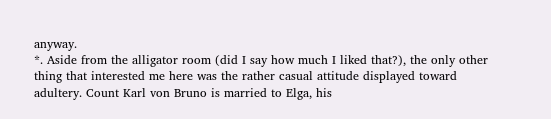anyway.
*. Aside from the alligator room (did I say how much I liked that?), the only other thing that interested me here was the rather casual attitude displayed toward adultery. Count Karl von Bruno is married to Elga, his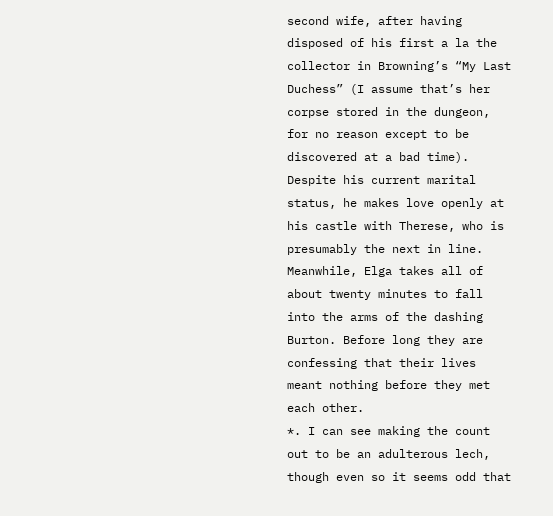second wife, after having disposed of his first a la the collector in Browning’s “My Last Duchess” (I assume that’s her corpse stored in the dungeon, for no reason except to be discovered at a bad time). Despite his current marital status, he makes love openly at his castle with Therese, who is presumably the next in line. Meanwhile, Elga takes all of about twenty minutes to fall into the arms of the dashing Burton. Before long they are confessing that their lives meant nothing before they met each other.
*. I can see making the count out to be an adulterous lech, though even so it seems odd that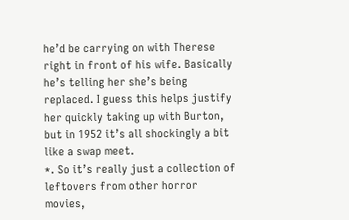he’d be carrying on with Therese right in front of his wife. Basically he’s telling her she’s being replaced. I guess this helps justify her quickly taking up with Burton, but in 1952 it’s all shockingly a bit like a swap meet.
*. So it’s really just a collection of leftovers from other horror movies,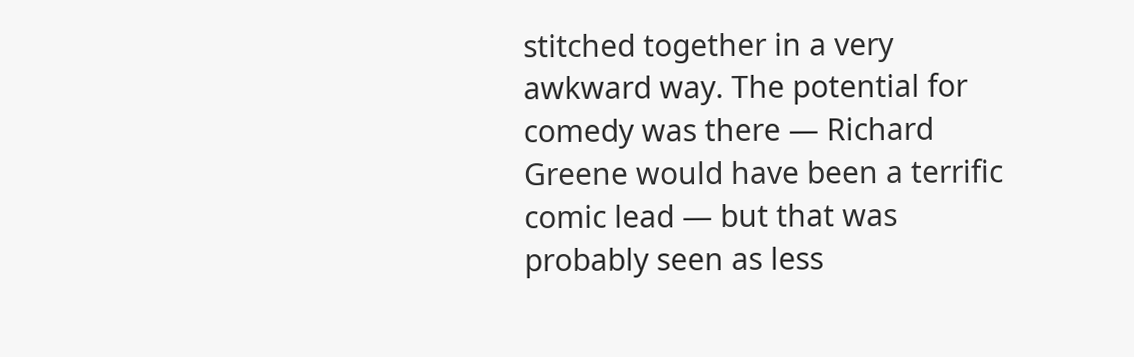stitched together in a very awkward way. The potential for comedy was there — Richard Greene would have been a terrific comic lead — but that was probably seen as less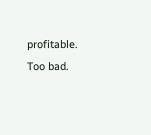profitable. Too bad.